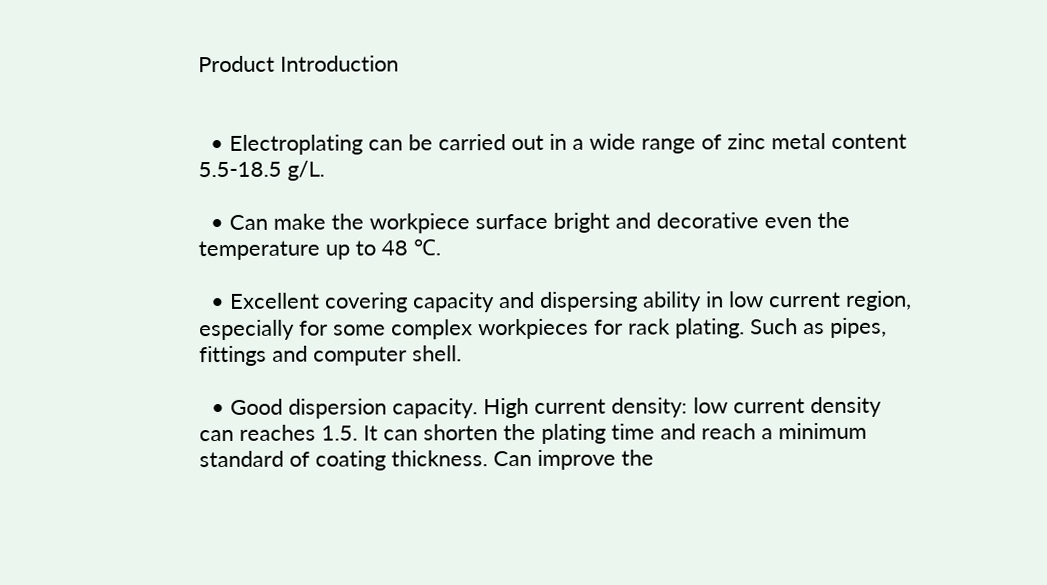Product Introduction


  • Electroplating can be carried out in a wide range of zinc metal content 5.5-18.5 g/L.

  • Can make the workpiece surface bright and decorative even the temperature up to 48 ℃.

  • Excellent covering capacity and dispersing ability in low current region, especially for some complex workpieces for rack plating. Such as pipes, fittings and computer shell.

  • Good dispersion capacity. High current density: low current density can reaches 1.5. It can shorten the plating time and reach a minimum standard of coating thickness. Can improve the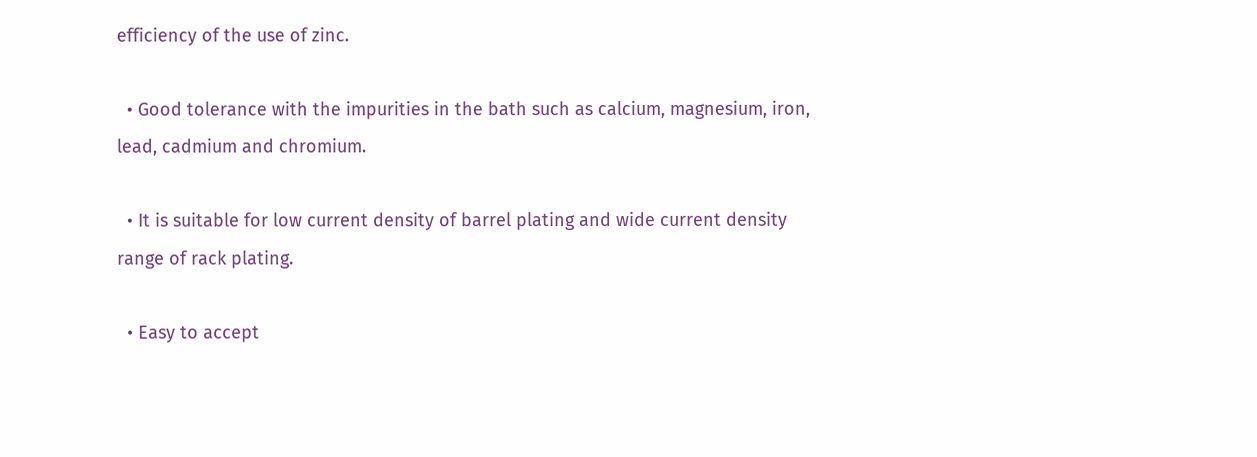efficiency of the use of zinc.

  • Good tolerance with the impurities in the bath such as calcium, magnesium, iron, lead, cadmium and chromium.

  • It is suitable for low current density of barrel plating and wide current density range of rack plating.

  • Easy to accept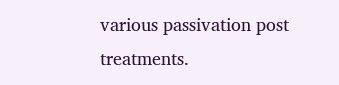various passivation post treatments.